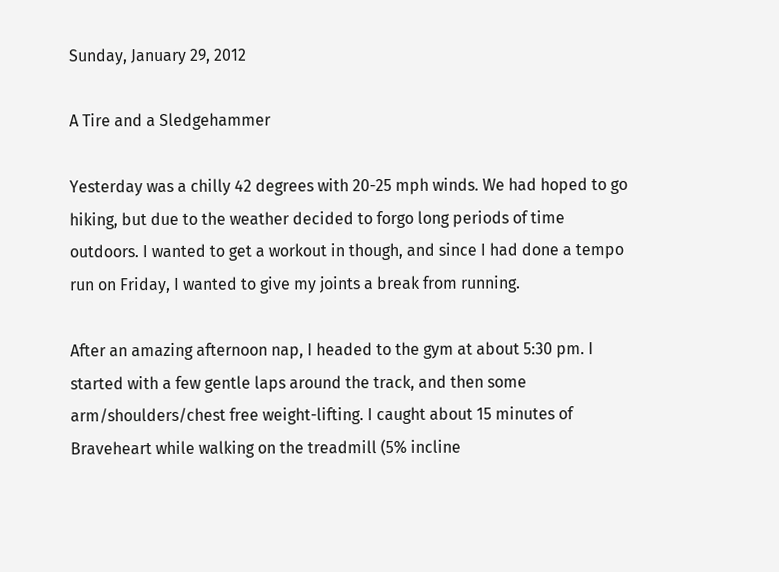Sunday, January 29, 2012

A Tire and a Sledgehammer

Yesterday was a chilly 42 degrees with 20-25 mph winds. We had hoped to go hiking, but due to the weather decided to forgo long periods of time outdoors. I wanted to get a workout in though, and since I had done a tempo run on Friday, I wanted to give my joints a break from running.

After an amazing afternoon nap, I headed to the gym at about 5:30 pm. I started with a few gentle laps around the track, and then some arm/shoulders/chest free weight-lifting. I caught about 15 minutes of Braveheart while walking on the treadmill (5% incline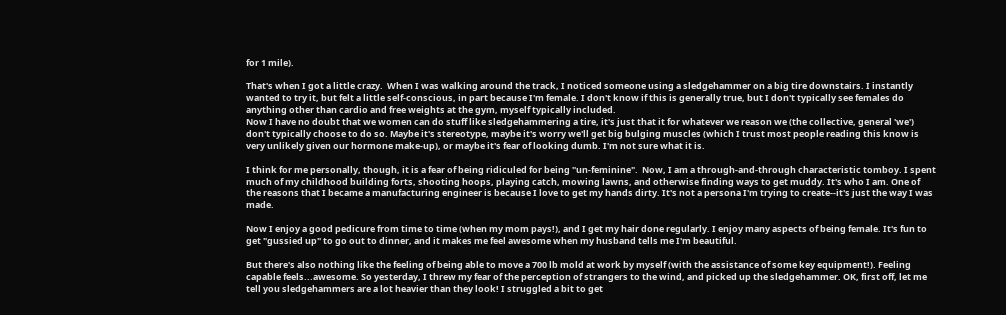for 1 mile).

That's when I got a little crazy.  When I was walking around the track, I noticed someone using a sledgehammer on a big tire downstairs. I instantly wanted to try it, but felt a little self-conscious, in part because I'm female. I don't know if this is generally true, but I don't typically see females do anything other than cardio and free weights at the gym, myself typically included.
Now I have no doubt that we women can do stuff like sledgehammering a tire, it's just that it for whatever we reason we (the collective, general 'we') don't typically choose to do so. Maybe it's stereotype, maybe it's worry we'll get big bulging muscles (which I trust most people reading this know is very unlikely given our hormone make-up), or maybe it's fear of looking dumb. I'm not sure what it is.

I think for me personally, though, it is a fear of being ridiculed for being "un-feminine".  Now, I am a through-and-through characteristic tomboy. I spent much of my childhood building forts, shooting hoops, playing catch, mowing lawns, and otherwise finding ways to get muddy. It's who I am. One of the reasons that I became a manufacturing engineer is because I love to get my hands dirty. It's not a persona I'm trying to create--it's just the way I was made.

Now I enjoy a good pedicure from time to time (when my mom pays!), and I get my hair done regularly. I enjoy many aspects of being female. It's fun to get "gussied up" to go out to dinner, and it makes me feel awesome when my husband tells me I'm beautiful.

But there's also nothing like the feeling of being able to move a 700 lb mold at work by myself (with the assistance of some key equipment!). Feeling capable feels...awesome. So yesterday, I threw my fear of the perception of strangers to the wind, and picked up the sledgehammer. OK, first off, let me tell you sledgehammers are a lot heavier than they look! I struggled a bit to get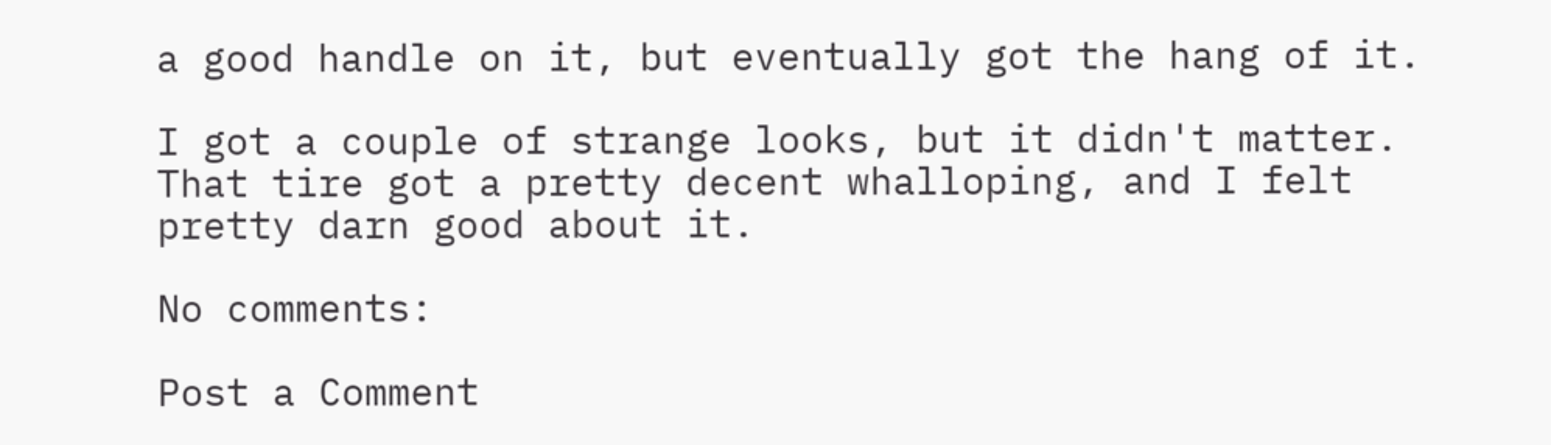a good handle on it, but eventually got the hang of it.

I got a couple of strange looks, but it didn't matter. That tire got a pretty decent whalloping, and I felt pretty darn good about it.

No comments:

Post a Comment